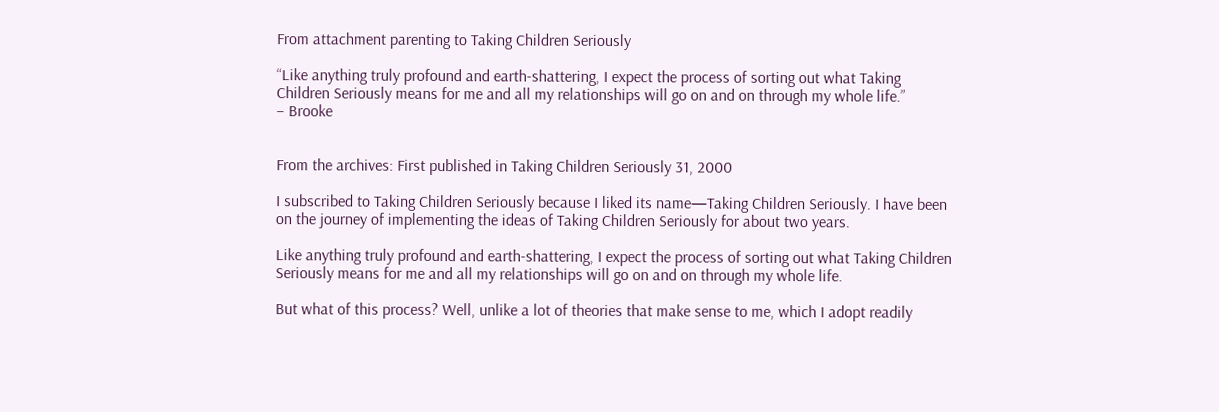From attachment parenting to Taking Children Seriously

“Like anything truly profound and earth-shattering, I expect the process of sorting out what Taking Children Seriously means for me and all my relationships will go on and on through my whole life.”
– Brooke


From the archives: First published in Taking Children Seriously 31, 2000

I subscribed to Taking Children Seriously because I liked its name—Taking Children Seriously. I have been on the journey of implementing the ideas of Taking Children Seriously for about two years.

Like anything truly profound and earth-shattering, I expect the process of sorting out what Taking Children Seriously means for me and all my relationships will go on and on through my whole life.

But what of this process? Well, unlike a lot of theories that make sense to me, which I adopt readily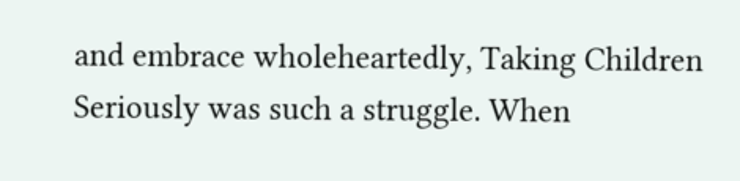and embrace wholeheartedly, Taking Children Seriously was such a struggle. When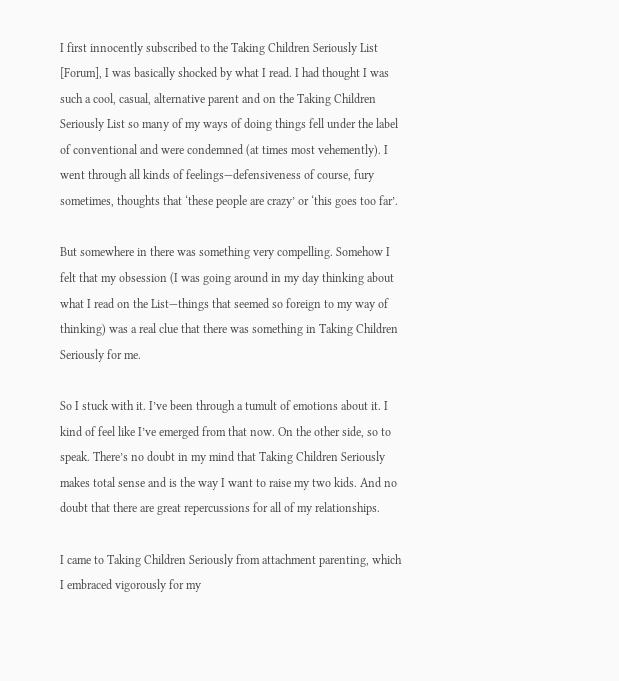I first innocently subscribed to the Taking Children Seriously List [Forum], I was basically shocked by what I read. I had thought I was such a cool, casual, alternative parent and on the Taking Children Seriously List so many of my ways of doing things fell under the label of conventional and were condemned (at times most vehemently). I went through all kinds of feelings—defensiveness of course, fury sometimes, thoughts that ‘these people are crazy’ or ‘this goes too far’.

But somewhere in there was something very compelling. Somehow I felt that my obsession (I was going around in my day thinking about what I read on the List—things that seemed so foreign to my way of thinking) was a real clue that there was something in Taking Children Seriously for me.

So I stuck with it. I’ve been through a tumult of emotions about it. I kind of feel like I’ve emerged from that now. On the other side, so to speak. There’s no doubt in my mind that Taking Children Seriously makes total sense and is the way I want to raise my two kids. And no doubt that there are great repercussions for all of my relationships.

I came to Taking Children Seriously from attachment parenting, which I embraced vigorously for my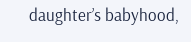daughter’s babyhood,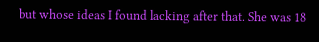but whose ideas I found lacking after that. She was 18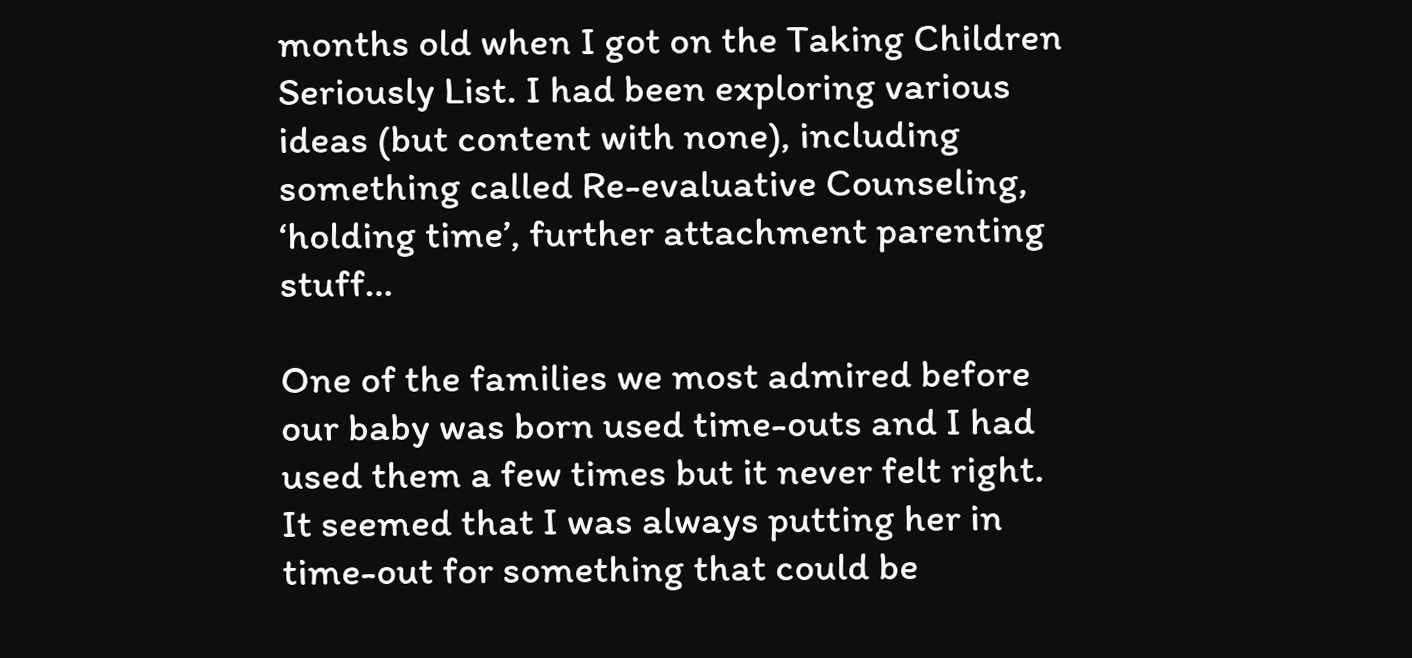months old when I got on the Taking Children Seriously List. I had been exploring various ideas (but content with none), including something called Re-evaluative Counseling, ‘holding time’, further attachment parenting stuff…

One of the families we most admired before our baby was born used time-outs and I had used them a few times but it never felt right. It seemed that I was always putting her in time-out for something that could be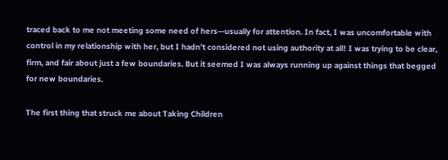traced back to me not meeting some need of hers—usually for attention. In fact, I was uncomfortable with control in my relationship with her, but I hadn’t considered not using authority at all! I was trying to be clear, firm, and fair about just a few boundaries. But it seemed I was always running up against things that begged for new boundaries.

The first thing that struck me about Taking Children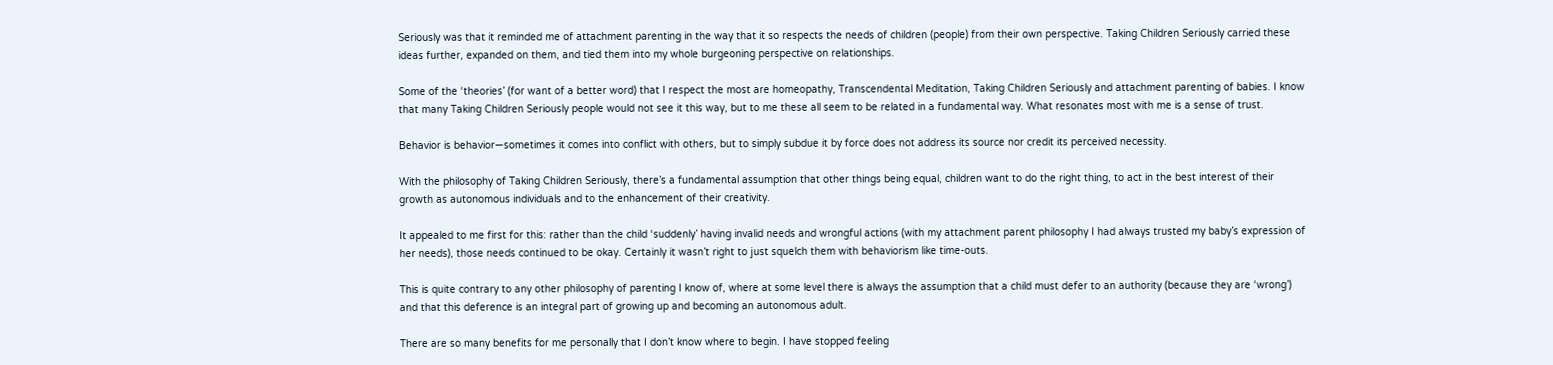Seriously was that it reminded me of attachment parenting in the way that it so respects the needs of children (people) from their own perspective. Taking Children Seriously carried these ideas further, expanded on them, and tied them into my whole burgeoning perspective on relationships.

Some of the ‘theories’ (for want of a better word) that I respect the most are homeopathy, Transcendental Meditation, Taking Children Seriously and attachment parenting of babies. I know that many Taking Children Seriously people would not see it this way, but to me these all seem to be related in a fundamental way. What resonates most with me is a sense of trust.

Behavior is behavior—sometimes it comes into conflict with others, but to simply subdue it by force does not address its source nor credit its perceived necessity.

With the philosophy of Taking Children Seriously, there’s a fundamental assumption that other things being equal, children want to do the right thing, to act in the best interest of their growth as autonomous individuals and to the enhancement of their creativity.

It appealed to me first for this: rather than the child ‘suddenly’ having invalid needs and wrongful actions (with my attachment parent philosophy I had always trusted my baby’s expression of her needs), those needs continued to be okay. Certainly it wasn’t right to just squelch them with behaviorism like time-outs.

This is quite contrary to any other philosophy of parenting I know of, where at some level there is always the assumption that a child must defer to an authority (because they are ‘wrong’) and that this deference is an integral part of growing up and becoming an autonomous adult.

There are so many benefits for me personally that I don’t know where to begin. I have stopped feeling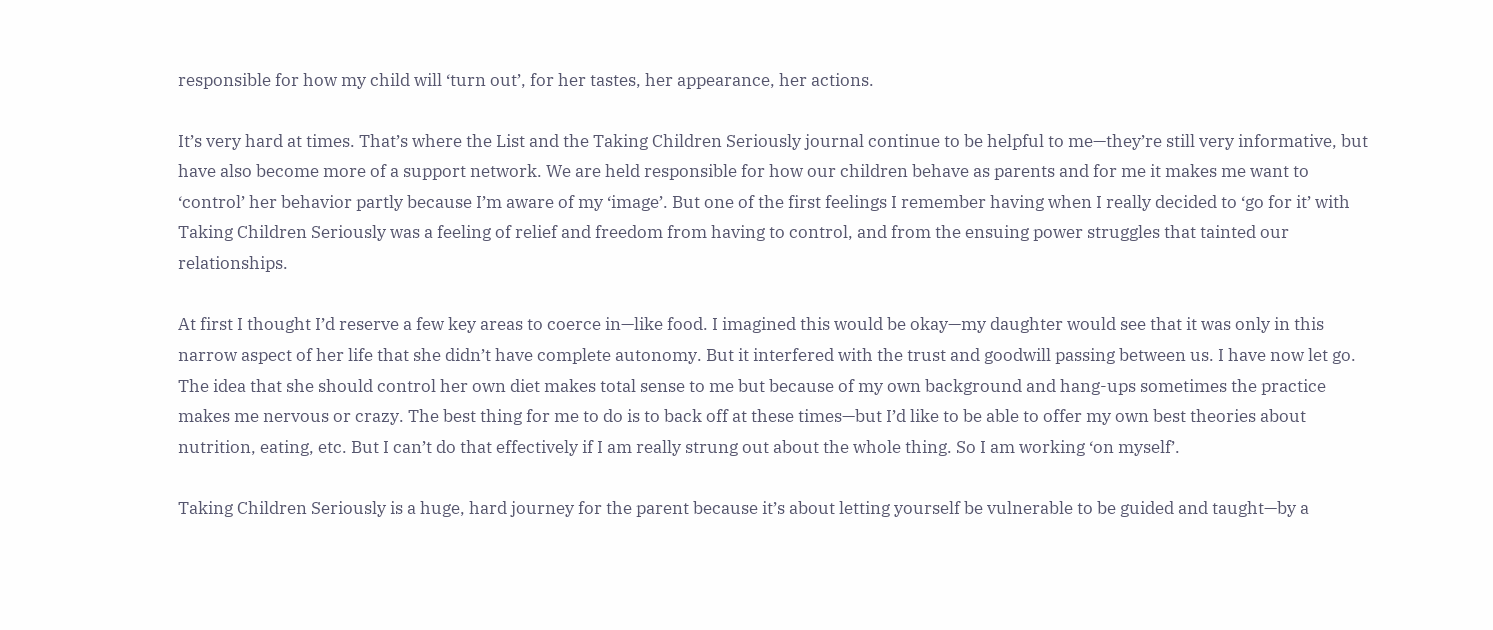responsible for how my child will ‘turn out’, for her tastes, her appearance, her actions.

It’s very hard at times. That’s where the List and the Taking Children Seriously journal continue to be helpful to me—they’re still very informative, but have also become more of a support network. We are held responsible for how our children behave as parents and for me it makes me want to ‘control’ her behavior partly because I’m aware of my ‘image’. But one of the first feelings I remember having when I really decided to ‘go for it’ with Taking Children Seriously was a feeling of relief and freedom from having to control, and from the ensuing power struggles that tainted our relationships.

At first I thought I’d reserve a few key areas to coerce in—like food. I imagined this would be okay—my daughter would see that it was only in this narrow aspect of her life that she didn’t have complete autonomy. But it interfered with the trust and goodwill passing between us. I have now let go. The idea that she should control her own diet makes total sense to me but because of my own background and hang-ups sometimes the practice makes me nervous or crazy. The best thing for me to do is to back off at these times—but I’d like to be able to offer my own best theories about nutrition, eating, etc. But I can’t do that effectively if I am really strung out about the whole thing. So I am working ‘on myself’.

Taking Children Seriously is a huge, hard journey for the parent because it’s about letting yourself be vulnerable to be guided and taught—by a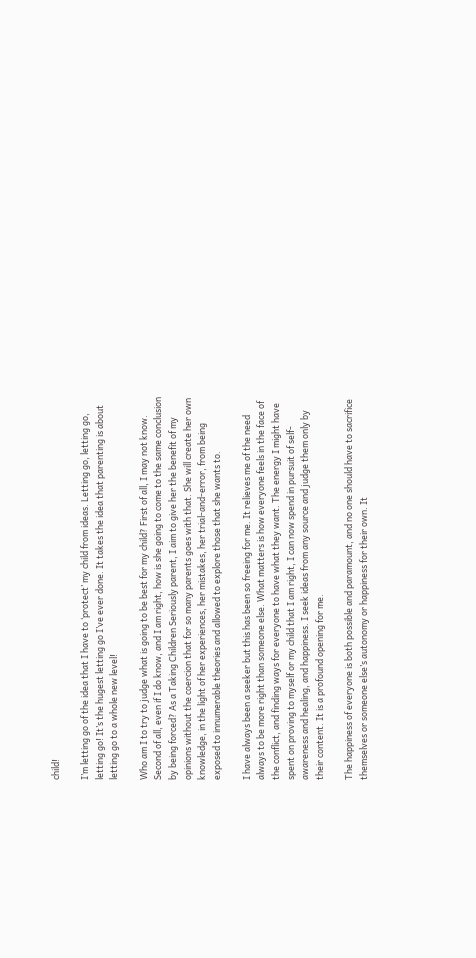child!

I’m letting go of the idea that I have to ‘protect’ my child from ideas. Letting go, letting go, letting go! It’s the hugest letting go I’ve ever done. It takes the idea that parenting is about letting go to a whole new level!

Who am I to try to judge what is going to be best for my child? First of all, I may not know. Second of all, even if I do know, and I am right, how is she going to come to the same conclusion by being forced? As a Taking Children Seriously parent, I aim to give her the benefit of my opinions without the coercion that for so many parents goes with that. She will create her own knowledge, in the light of her experiences, her mistakes, her trial-and-error, from being exposed to innumerable theories and allowed to explore those that she wants to.

I have always been a seeker but this has been so freeing for me. It relieves me of the need always to be more right than someone else. What matters is how everyone feels in the face of the conflict, and finding ways for everyone to have what they want. The energy I might have spent on proving to myself or my child that I am right, I can now spend in pursuit of self-awareness and healing, and happiness. I seek ideas from any source and judge them only by their content. It is a profound opening for me.

The happiness of everyone is both possible and paramount, and no one should have to sacrifice themselves or someone else’s autonomy or happiness for their own. It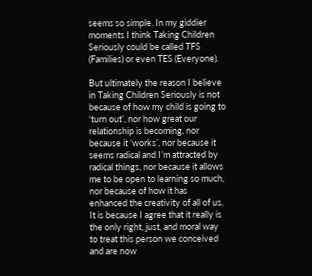seems so simple. In my giddier moments I think Taking Children Seriously could be called TFS (Families) or even TES (Everyone).

But ultimately the reason I believe in Taking Children Seriously is not because of how my child is going to ‘turn out’, nor how great our relationship is becoming, nor because it ‘works’, nor because it seems radical and I’m attracted by radical things, nor because it allows me to be open to learning so much, nor because of how it has enhanced the creativity of all of us. It is because I agree that it really is the only right, just, and moral way to treat this person we conceived and are now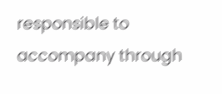responsible to accompany through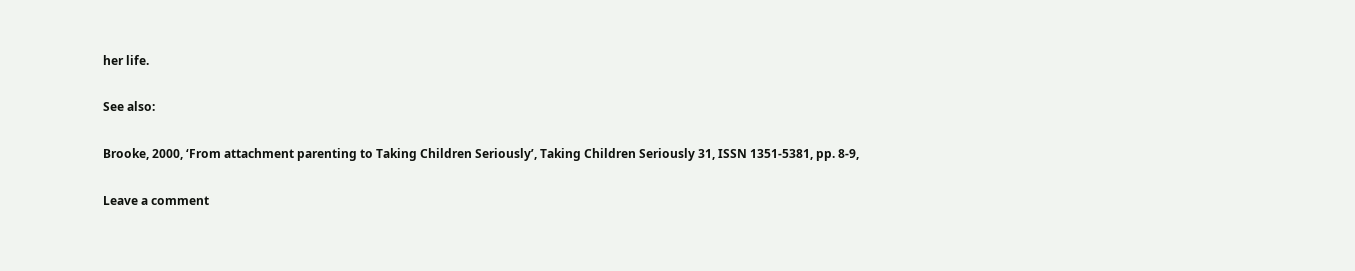her life.

See also:

Brooke, 2000, ‘From attachment parenting to Taking Children Seriously’, Taking Children Seriously 31, ISSN 1351-5381, pp. 8-9,

Leave a comment